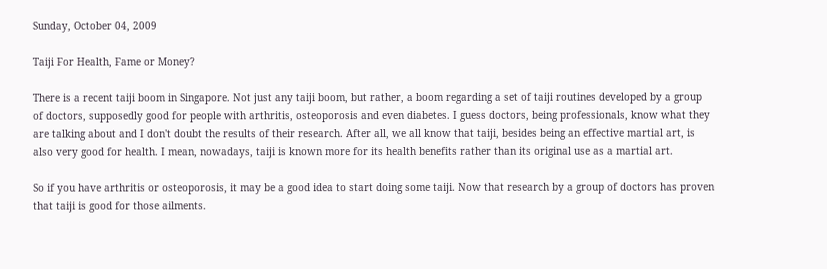Sunday, October 04, 2009

Taiji For Health, Fame or Money?

There is a recent taiji boom in Singapore. Not just any taiji boom, but rather, a boom regarding a set of taiji routines developed by a group of doctors, supposedly good for people with arthritis, osteoporosis and even diabetes. I guess doctors, being professionals, know what they are talking about and I don't doubt the results of their research. After all, we all know that taiji, besides being an effective martial art, is also very good for health. I mean, nowadays, taiji is known more for its health benefits rather than its original use as a martial art.

So if you have arthritis or osteoporosis, it may be a good idea to start doing some taiji. Now that research by a group of doctors has proven that taiji is good for those ailments.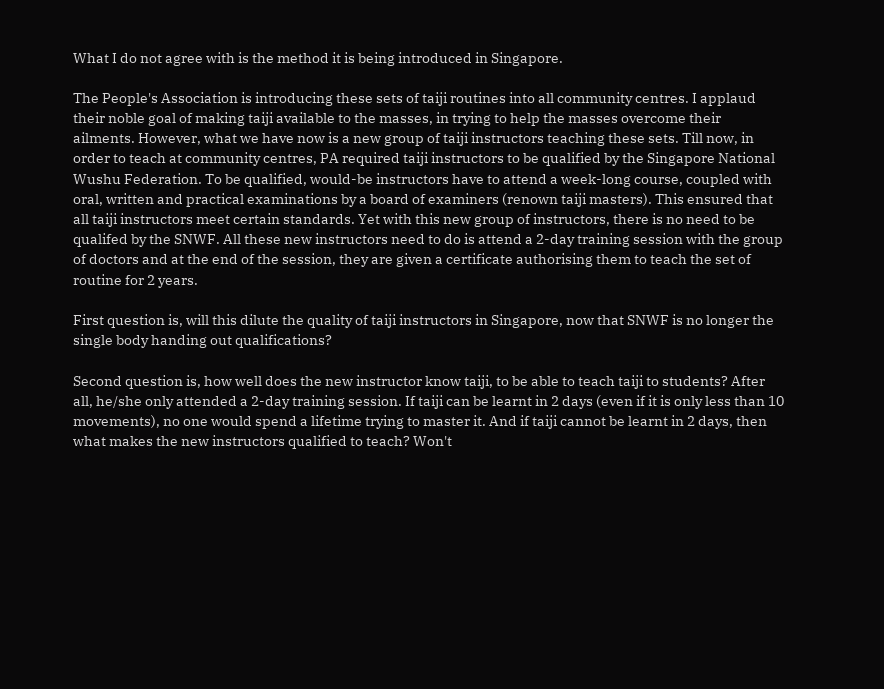What I do not agree with is the method it is being introduced in Singapore.

The People's Association is introducing these sets of taiji routines into all community centres. I applaud their noble goal of making taiji available to the masses, in trying to help the masses overcome their ailments. However, what we have now is a new group of taiji instructors teaching these sets. Till now, in order to teach at community centres, PA required taiji instructors to be qualified by the Singapore National Wushu Federation. To be qualified, would-be instructors have to attend a week-long course, coupled with oral, written and practical examinations by a board of examiners (renown taiji masters). This ensured that all taiji instructors meet certain standards. Yet with this new group of instructors, there is no need to be qualifed by the SNWF. All these new instructors need to do is attend a 2-day training session with the group of doctors and at the end of the session, they are given a certificate authorising them to teach the set of routine for 2 years.

First question is, will this dilute the quality of taiji instructors in Singapore, now that SNWF is no longer the single body handing out qualifications?

Second question is, how well does the new instructor know taiji, to be able to teach taiji to students? After all, he/she only attended a 2-day training session. If taiji can be learnt in 2 days (even if it is only less than 10 movements), no one would spend a lifetime trying to master it. And if taiji cannot be learnt in 2 days, then what makes the new instructors qualified to teach? Won't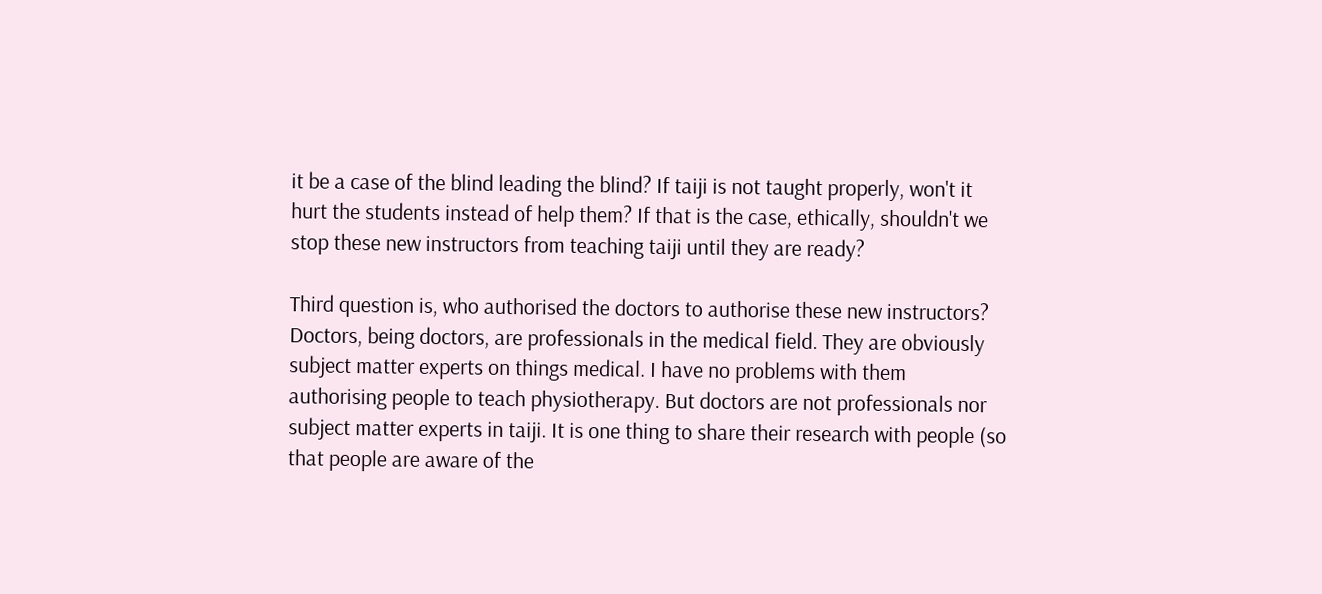it be a case of the blind leading the blind? If taiji is not taught properly, won't it hurt the students instead of help them? If that is the case, ethically, shouldn't we stop these new instructors from teaching taiji until they are ready?

Third question is, who authorised the doctors to authorise these new instructors? Doctors, being doctors, are professionals in the medical field. They are obviously subject matter experts on things medical. I have no problems with them authorising people to teach physiotherapy. But doctors are not professionals nor subject matter experts in taiji. It is one thing to share their research with people (so that people are aware of the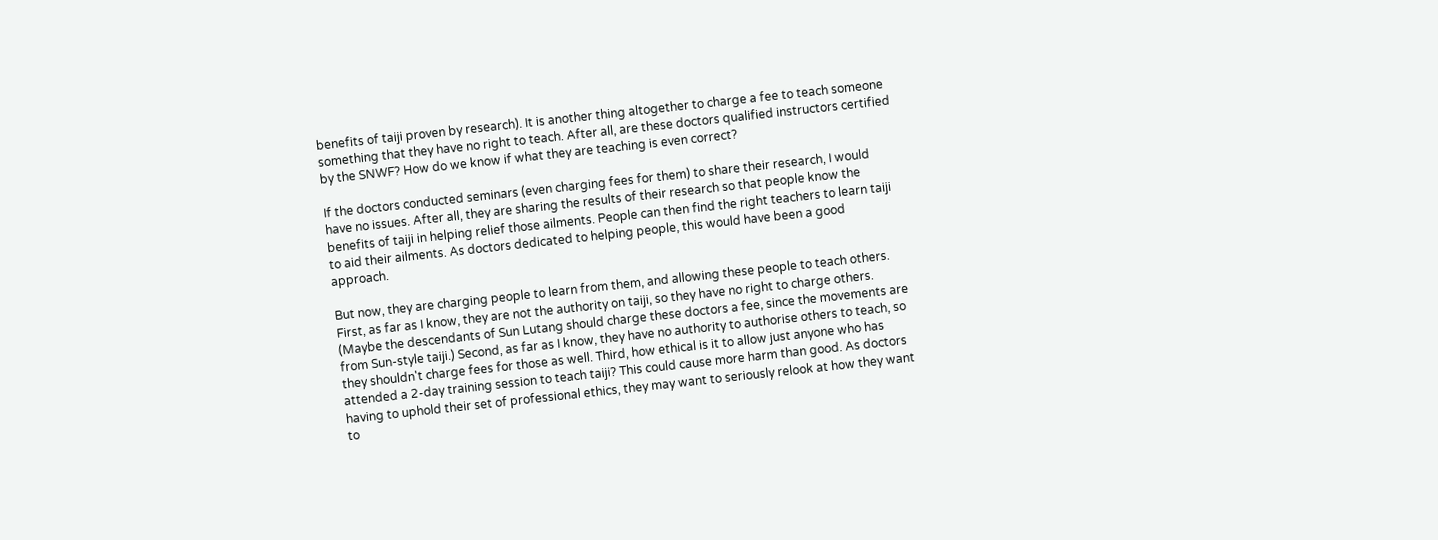benefits of taiji proven by research). It is another thing altogether to charge a fee to teach someone something that they have no right to teach. After all, are these doctors qualified instructors certified by the SNWF? How do we know if what they are teaching is even correct?

If the doctors conducted seminars (even charging fees for them) to share their research, I would have no issues. After all, they are sharing the results of their research so that people know the benefits of taiji in helping relief those ailments. People can then find the right teachers to learn taiji to aid their ailments. As doctors dedicated to helping people, this would have been a good approach.

But now, they are charging people to learn from them, and allowing these people to teach others. First, as far as I know, they are not the authority on taiji, so they have no right to charge others. (Maybe the descendants of Sun Lutang should charge these doctors a fee, since the movements are from Sun-style taiji.) Second, as far as I know, they have no authority to authorise others to teach, so they shouldn't charge fees for those as well. Third, how ethical is it to allow just anyone who has attended a 2-day training session to teach taiji? This could cause more harm than good. As doctors having to uphold their set of professional ethics, they may want to seriously relook at how they want to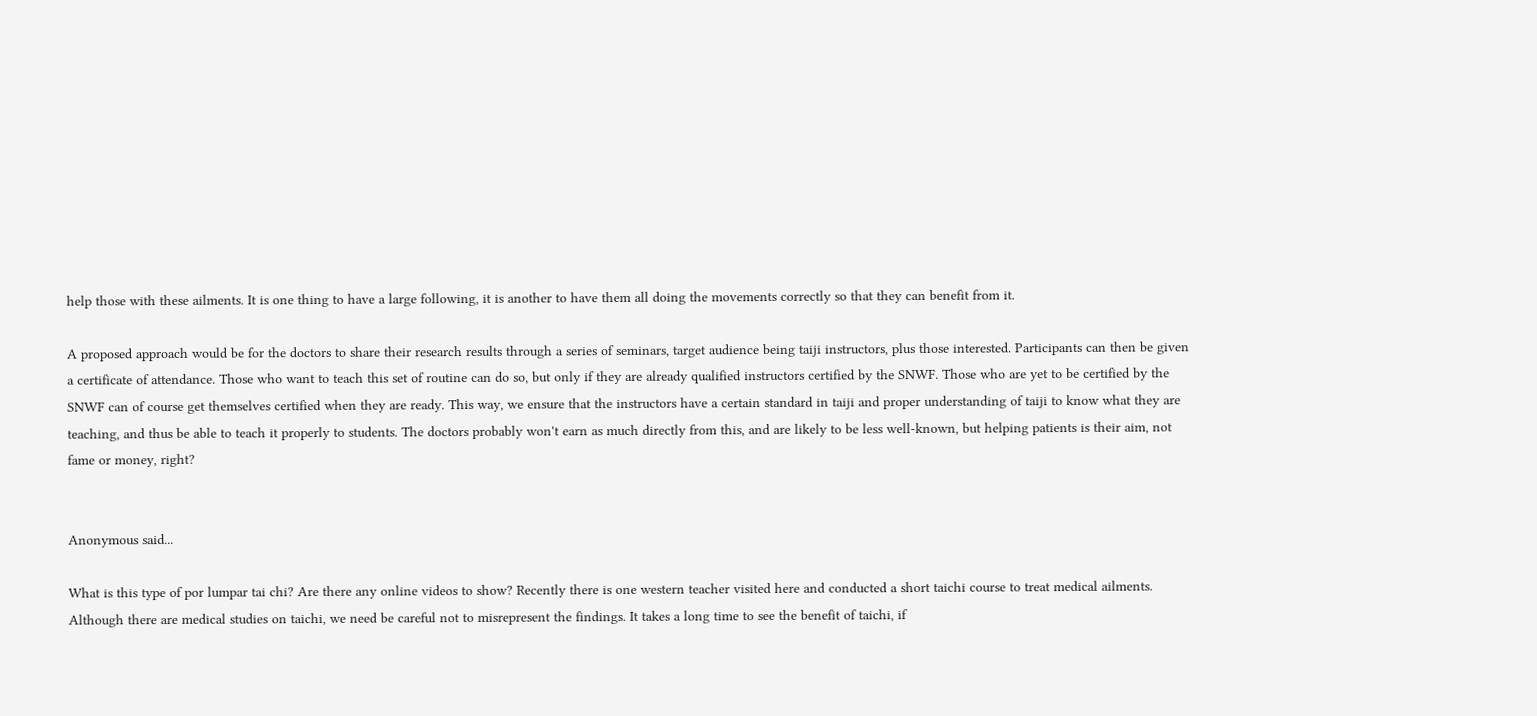help those with these ailments. It is one thing to have a large following, it is another to have them all doing the movements correctly so that they can benefit from it.

A proposed approach would be for the doctors to share their research results through a series of seminars, target audience being taiji instructors, plus those interested. Participants can then be given a certificate of attendance. Those who want to teach this set of routine can do so, but only if they are already qualified instructors certified by the SNWF. Those who are yet to be certified by the SNWF can of course get themselves certified when they are ready. This way, we ensure that the instructors have a certain standard in taiji and proper understanding of taiji to know what they are teaching, and thus be able to teach it properly to students. The doctors probably won't earn as much directly from this, and are likely to be less well-known, but helping patients is their aim, not fame or money, right?


Anonymous said...

What is this type of por lumpar tai chi? Are there any online videos to show? Recently there is one western teacher visited here and conducted a short taichi course to treat medical ailments.
Although there are medical studies on taichi, we need be careful not to misrepresent the findings. It takes a long time to see the benefit of taichi, if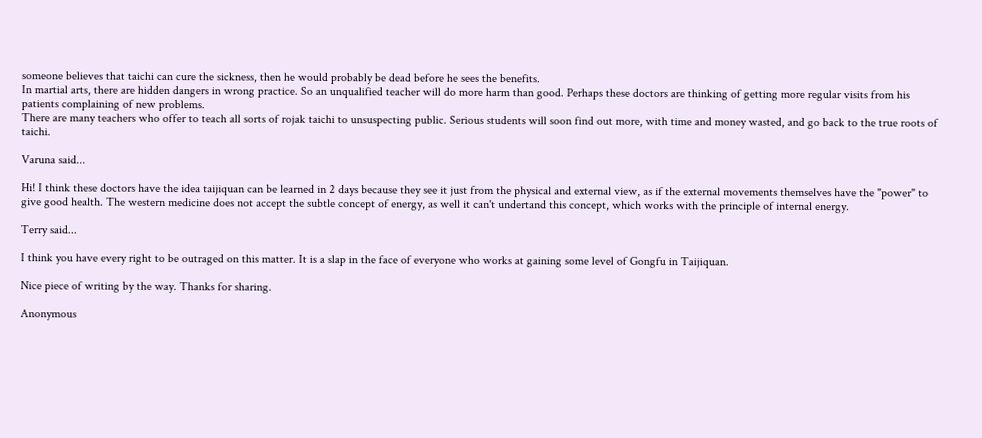someone believes that taichi can cure the sickness, then he would probably be dead before he sees the benefits.
In martial arts, there are hidden dangers in wrong practice. So an unqualified teacher will do more harm than good. Perhaps these doctors are thinking of getting more regular visits from his patients complaining of new problems.
There are many teachers who offer to teach all sorts of rojak taichi to unsuspecting public. Serious students will soon find out more, with time and money wasted, and go back to the true roots of taichi.

Varuna said...

Hi! I think these doctors have the idea taijiquan can be learned in 2 days because they see it just from the physical and external view, as if the external movements themselves have the "power" to give good health. The western medicine does not accept the subtle concept of energy, as well it can't undertand this concept, which works with the principle of internal energy.

Terry said...

I think you have every right to be outraged on this matter. It is a slap in the face of everyone who works at gaining some level of Gongfu in Taijiquan.

Nice piece of writing by the way. Thanks for sharing.

Anonymous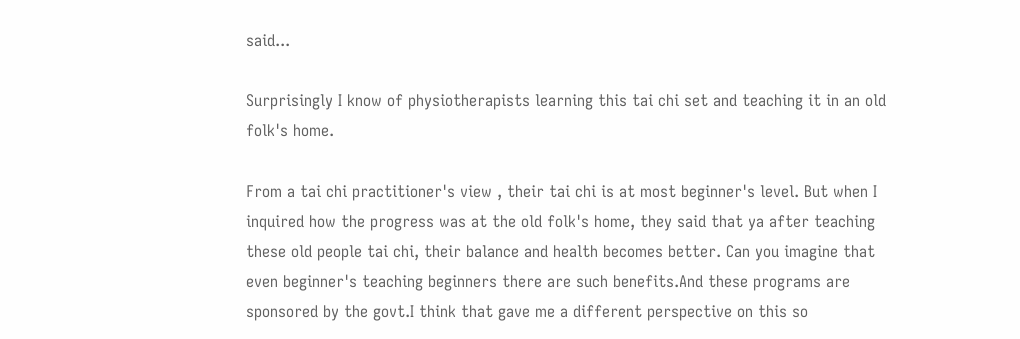said...

Surprisingly I know of physiotherapists learning this tai chi set and teaching it in an old folk's home.

From a tai chi practitioner's view , their tai chi is at most beginner's level. But when I inquired how the progress was at the old folk's home, they said that ya after teaching these old people tai chi, their balance and health becomes better. Can you imagine that even beginner's teaching beginners there are such benefits.And these programs are sponsored by the govt.I think that gave me a different perspective on this so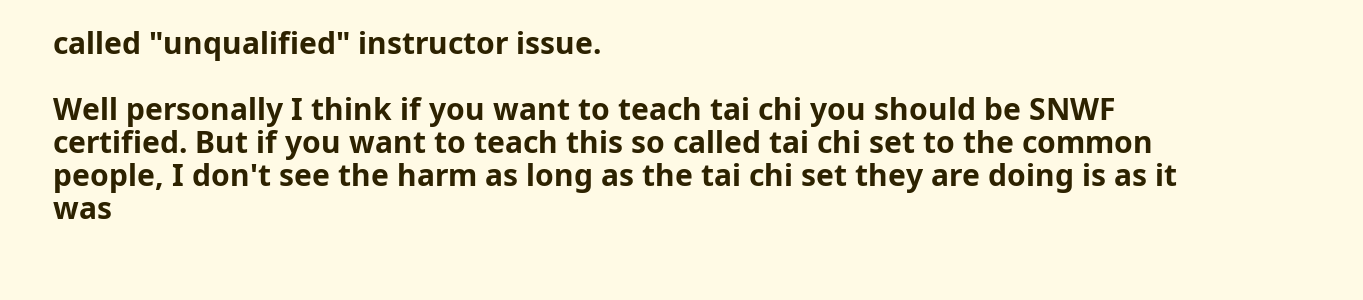called "unqualified" instructor issue.

Well personally I think if you want to teach tai chi you should be SNWF certified. But if you want to teach this so called tai chi set to the common people, I don't see the harm as long as the tai chi set they are doing is as it was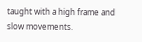taught with a high frame and slow movements.